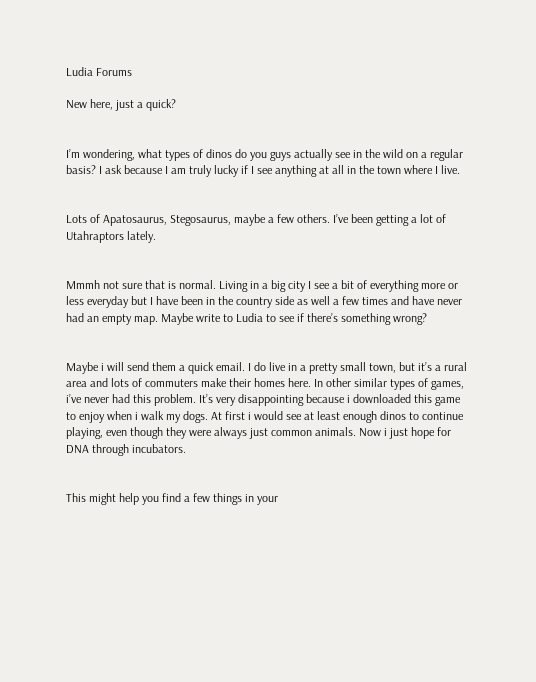Ludia Forums

New here, just a quick?


I’m wondering, what types of dinos do you guys actually see in the wild on a regular basis? I ask because I am truly lucky if I see anything at all in the town where I live.


Lots of Apatosaurus, Stegosaurus, maybe a few others. I’ve been getting a lot of Utahraptors lately.


Mmmh not sure that is normal. Living in a big city I see a bit of everything more or less everyday but I have been in the country side as well a few times and have never had an empty map. Maybe write to Ludia to see if there’s something wrong?


Maybe i will send them a quick email. I do live in a pretty small town, but it’s a rural area and lots of commuters make their homes here. In other similar types of games, i’ve never had this problem. It’s very disappointing because i downloaded this game to enjoy when i walk my dogs. At first i would see at least enough dinos to continue playing, even though they were always just common animals. Now i just hope for DNA through incubators.


This might help you find a few things in your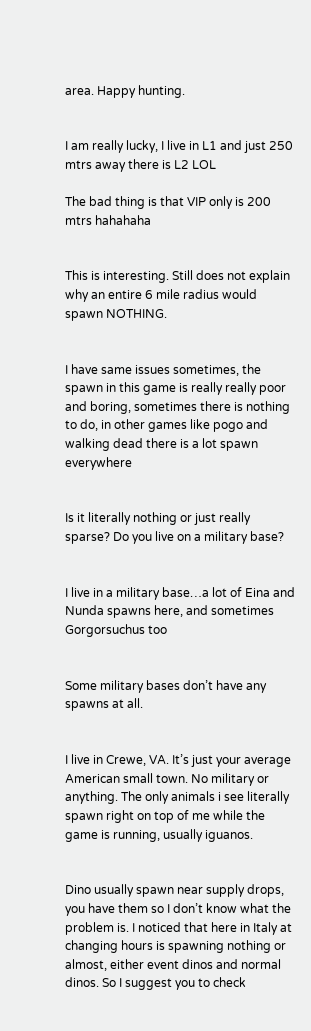area. Happy hunting.


I am really lucky, I live in L1 and just 250 mtrs away there is L2 LOL

The bad thing is that VIP only is 200 mtrs hahahaha


This is interesting. Still does not explain why an entire 6 mile radius would spawn NOTHING.


I have same issues sometimes, the spawn in this game is really really poor and boring, sometimes there is nothing to do, in other games like pogo and walking dead there is a lot spawn everywhere


Is it literally nothing or just really sparse? Do you live on a military base?


I live in a military base…a lot of Eina and Nunda spawns here, and sometimes Gorgorsuchus too


Some military bases don’t have any spawns at all.


I live in Crewe, VA. It’s just your average American small town. No military or anything. The only animals i see literally spawn right on top of me while the game is running, usually iguanos.


Dino usually spawn near supply drops, you have them so I don’t know what the problem is. I noticed that here in Italy at changing hours is spawning nothing or almost, either event dinos and normal dinos. So I suggest you to check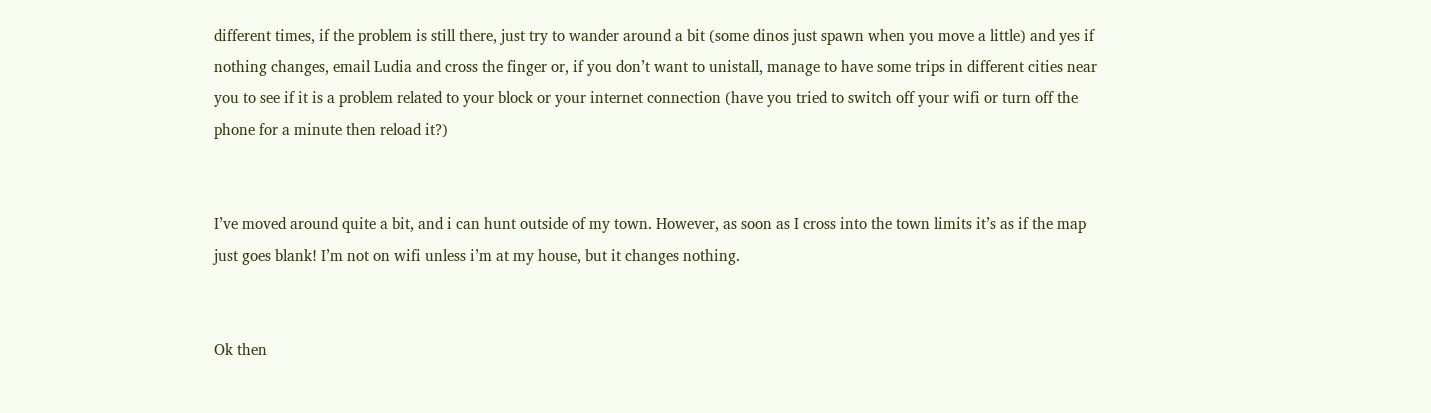different times, if the problem is still there, just try to wander around a bit (some dinos just spawn when you move a little) and yes if nothing changes, email Ludia and cross the finger or, if you don’t want to unistall, manage to have some trips in different cities near you to see if it is a problem related to your block or your internet connection (have you tried to switch off your wifi or turn off the phone for a minute then reload it?)


I’ve moved around quite a bit, and i can hunt outside of my town. However, as soon as I cross into the town limits it’s as if the map just goes blank! I’m not on wifi unless i’m at my house, but it changes nothing.


Ok then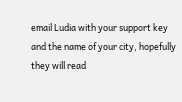email Ludia with your support key and the name of your city, hopefully they will read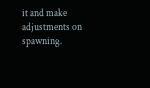it and make adjustments on spawning.